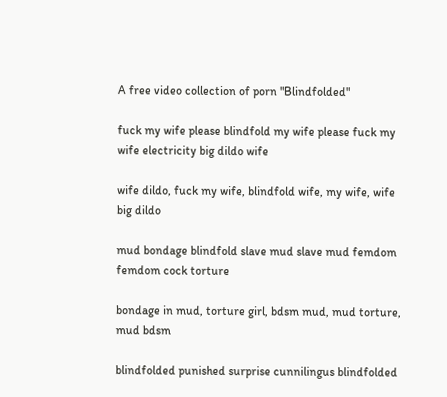A free video collection of porn "Blindfolded"

fuck my wife please blindfold my wife please fuck my wife electricity big dildo wife

wife dildo, fuck my wife, blindfold wife, my wife, wife big dildo

mud bondage blindfold slave mud slave mud femdom femdom cock torture

bondage in mud, torture girl, bdsm mud, mud torture, mud bdsm

blindfolded punished surprise cunnilingus blindfolded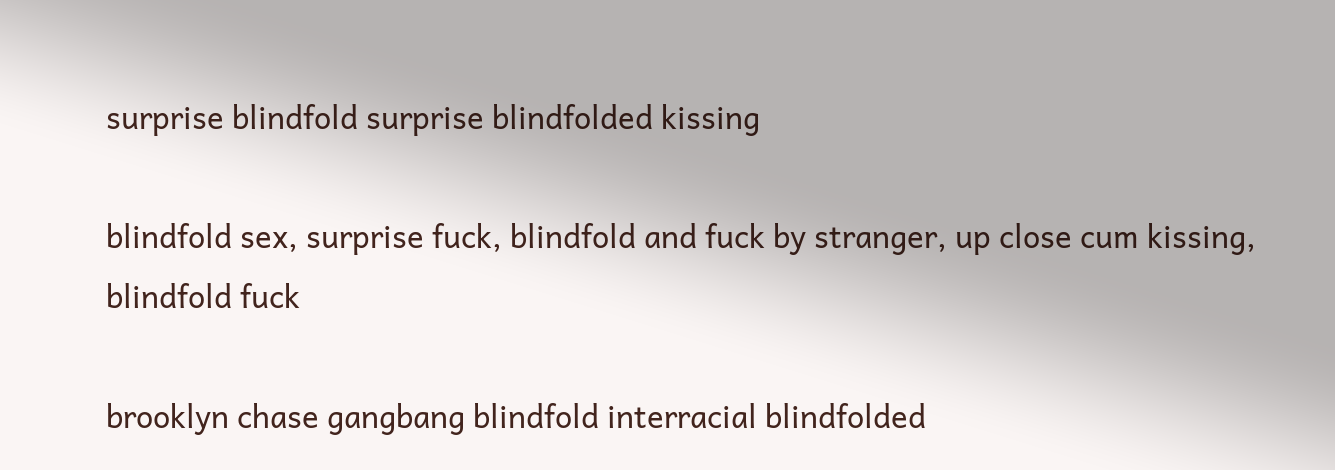surprise blindfold surprise blindfolded kissing

blindfold sex, surprise fuck, blindfold and fuck by stranger, up close cum kissing, blindfold fuck

brooklyn chase gangbang blindfold interracial blindfolded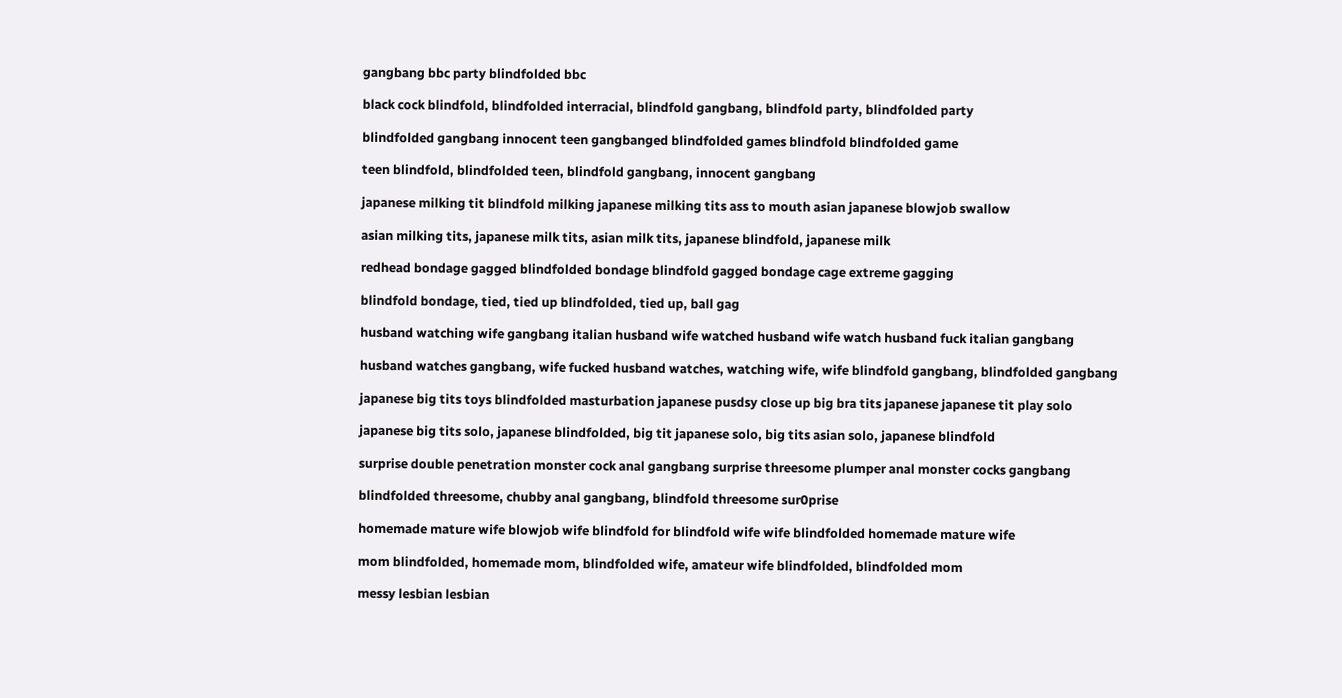gangbang bbc party blindfolded bbc

black cock blindfold, blindfolded interracial, blindfold gangbang, blindfold party, blindfolded party

blindfolded gangbang innocent teen gangbanged blindfolded games blindfold blindfolded game

teen blindfold, blindfolded teen, blindfold gangbang, innocent gangbang

japanese milking tit blindfold milking japanese milking tits ass to mouth asian japanese blowjob swallow

asian milking tits, japanese milk tits, asian milk tits, japanese blindfold, japanese milk

redhead bondage gagged blindfolded bondage blindfold gagged bondage cage extreme gagging

blindfold bondage, tied, tied up blindfolded, tied up, ball gag

husband watching wife gangbang italian husband wife watched husband wife watch husband fuck italian gangbang

husband watches gangbang, wife fucked husband watches, watching wife, wife blindfold gangbang, blindfolded gangbang

japanese big tits toys blindfolded masturbation japanese pusdsy close up big bra tits japanese japanese tit play solo

japanese big tits solo, japanese blindfolded, big tit japanese solo, big tits asian solo, japanese blindfold

surprise double penetration monster cock anal gangbang surprise threesome plumper anal monster cocks gangbang

blindfolded threesome, chubby anal gangbang, blindfold threesome sur0prise

homemade mature wife blowjob wife blindfold for blindfold wife wife blindfolded homemade mature wife

mom blindfolded, homemade mom, blindfolded wife, amateur wife blindfolded, blindfolded mom

messy lesbian lesbian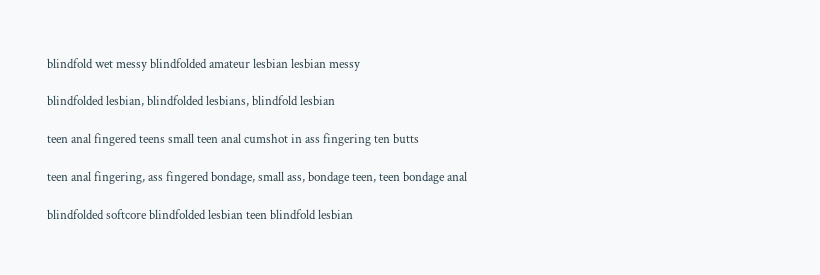blindfold wet messy blindfolded amateur lesbian lesbian messy

blindfolded lesbian, blindfolded lesbians, blindfold lesbian

teen anal fingered teens small teen anal cumshot in ass fingering ten butts

teen anal fingering, ass fingered bondage, small ass, bondage teen, teen bondage anal

blindfolded softcore blindfolded lesbian teen blindfold lesbian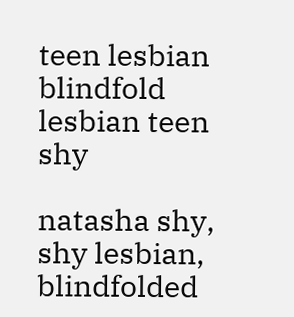teen lesbian blindfold lesbian teen shy

natasha shy, shy lesbian, blindfolded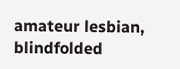amateur lesbian, blindfolded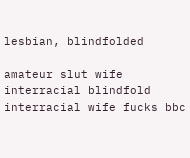lesbian, blindfolded

amateur slut wife interracial blindfold interracial wife fucks bbc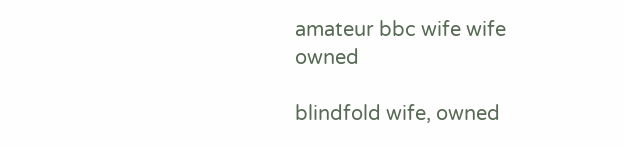amateur bbc wife wife owned

blindfold wife, owned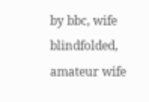by bbc, wife blindfolded, amateur wife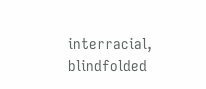interracial, blindfolded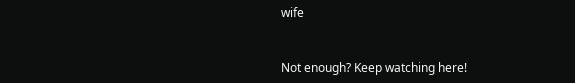wife


Not enough? Keep watching here!